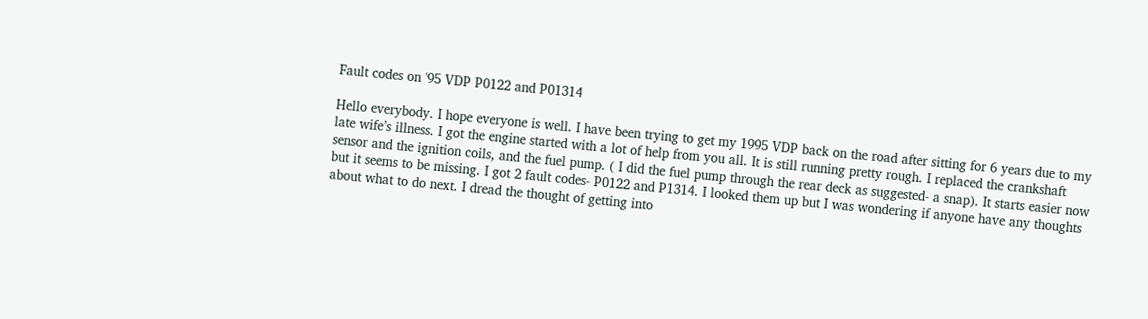Fault codes on '95 VDP P0122 and P01314

Hello everybody. I hope everyone is well. I have been trying to get my 1995 VDP back on the road after sitting for 6 years due to my late wife’s illness. I got the engine started with a lot of help from you all. It is still running pretty rough. I replaced the crankshaft sensor and the ignition coils, and the fuel pump. ( I did the fuel pump through the rear deck as suggested- a snap). It starts easier now but it seems to be missing. I got 2 fault codes- P0122 and P1314. I looked them up but I was wondering if anyone have any thoughts about what to do next. I dread the thought of getting into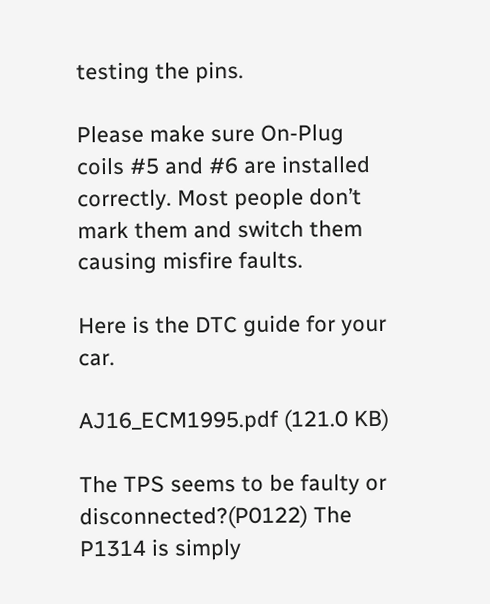testing the pins.

Please make sure On-Plug coils #5 and #6 are installed correctly. Most people don’t mark them and switch them causing misfire faults.

Here is the DTC guide for your car.

AJ16_ECM1995.pdf (121.0 KB)

The TPS seems to be faulty or disconnected?(P0122) The P1314 is simply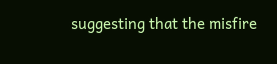suggesting that the misfire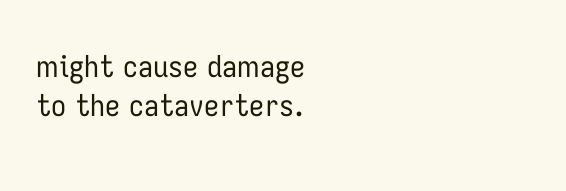might cause damage to the cataverters.